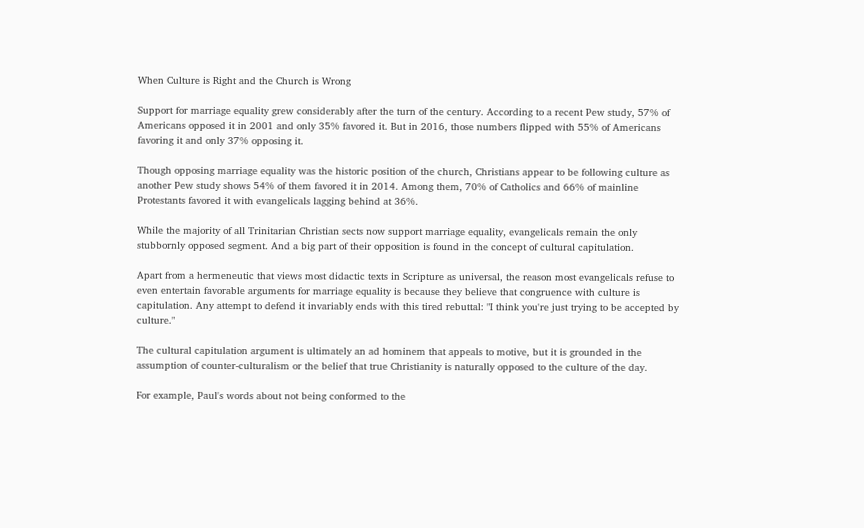When Culture is Right and the Church is Wrong

Support for marriage equality grew considerably after the turn of the century. According to a recent Pew study, 57% of Americans opposed it in 2001 and only 35% favored it. But in 2016, those numbers flipped with 55% of Americans favoring it and only 37% opposing it.

Though opposing marriage equality was the historic position of the church, Christians appear to be following culture as another Pew study shows 54% of them favored it in 2014. Among them, 70% of Catholics and 66% of mainline Protestants favored it with evangelicals lagging behind at 36%.

While the majority of all Trinitarian Christian sects now support marriage equality, evangelicals remain the only stubbornly opposed segment. And a big part of their opposition is found in the concept of cultural capitulation.

Apart from a hermeneutic that views most didactic texts in Scripture as universal, the reason most evangelicals refuse to even entertain favorable arguments for marriage equality is because they believe that congruence with culture is capitulation. Any attempt to defend it invariably ends with this tired rebuttal: "I think you're just trying to be accepted by culture."

The cultural capitulation argument is ultimately an ad hominem that appeals to motive, but it is grounded in the assumption of counter-culturalism or the belief that true Christianity is naturally opposed to the culture of the day.

For example, Paul's words about not being conformed to the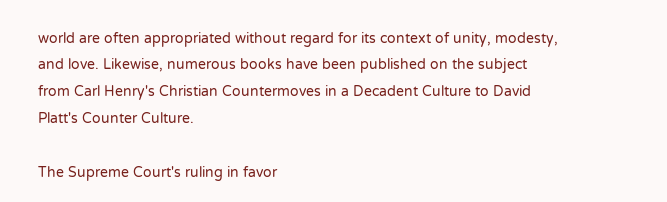world are often appropriated without regard for its context of unity, modesty, and love. Likewise, numerous books have been published on the subject from Carl Henry's Christian Countermoves in a Decadent Culture to David Platt's Counter Culture.

The Supreme Court's ruling in favor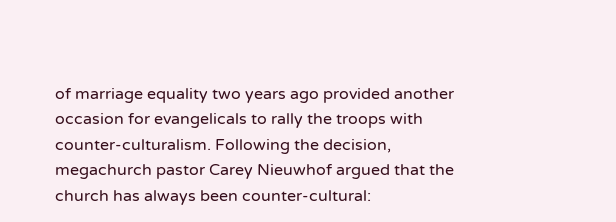of marriage equality two years ago provided another occasion for evangelicals to rally the troops with counter-culturalism. Following the decision, megachurch pastor Carey Nieuwhof argued that the church has always been counter-cultural: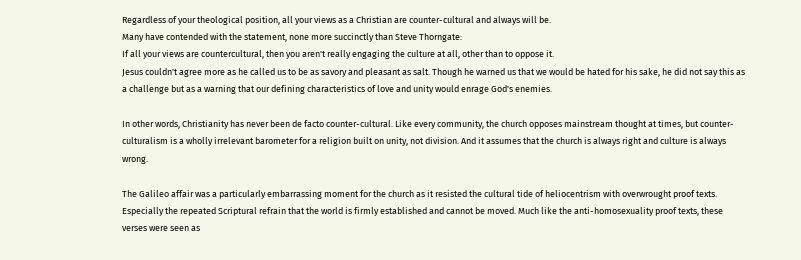Regardless of your theological position, all your views as a Christian are counter-cultural and always will be.
Many have contended with the statement, none more succinctly than Steve Thorngate:
If all your views are countercultural, then you aren't really engaging the culture at all, other than to oppose it.
Jesus couldn't agree more as he called us to be as savory and pleasant as salt. Though he warned us that we would be hated for his sake, he did not say this as a challenge but as a warning that our defining characteristics of love and unity would enrage God's enemies.

In other words, Christianity has never been de facto counter-cultural. Like every community, the church opposes mainstream thought at times, but counter-culturalism is a wholly irrelevant barometer for a religion built on unity, not division. And it assumes that the church is always right and culture is always wrong.

The Galileo affair was a particularly embarrassing moment for the church as it resisted the cultural tide of heliocentrism with overwrought proof texts. Especially the repeated Scriptural refrain that the world is firmly established and cannot be moved. Much like the anti-homosexuality proof texts, these verses were seen as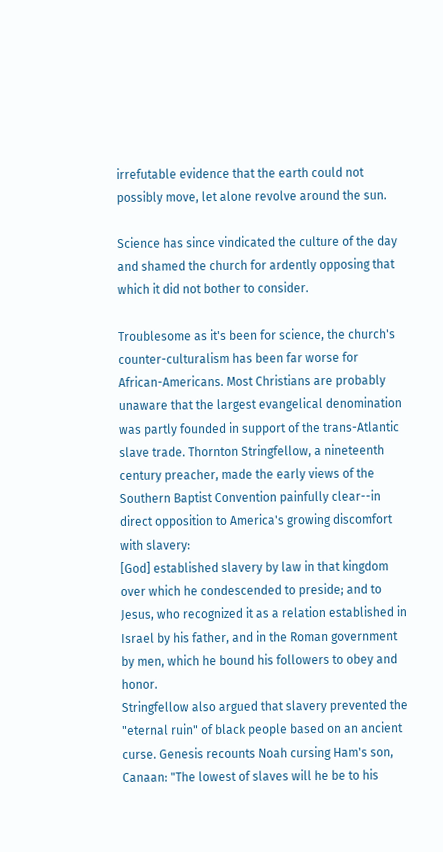irrefutable evidence that the earth could not possibly move, let alone revolve around the sun.

Science has since vindicated the culture of the day and shamed the church for ardently opposing that which it did not bother to consider.

Troublesome as it's been for science, the church's counter-culturalism has been far worse for African-Americans. Most Christians are probably unaware that the largest evangelical denomination was partly founded in support of the trans-Atlantic slave trade. Thornton Stringfellow, a nineteenth century preacher, made the early views of the Southern Baptist Convention painfully clear--in direct opposition to America's growing discomfort with slavery:
[God] established slavery by law in that kingdom over which he condescended to preside; and to Jesus, who recognized it as a relation established in Israel by his father, and in the Roman government by men, which he bound his followers to obey and honor.
Stringfellow also argued that slavery prevented the "eternal ruin" of black people based on an ancient curse. Genesis recounts Noah cursing Ham's son, Canaan: "The lowest of slaves will he be to his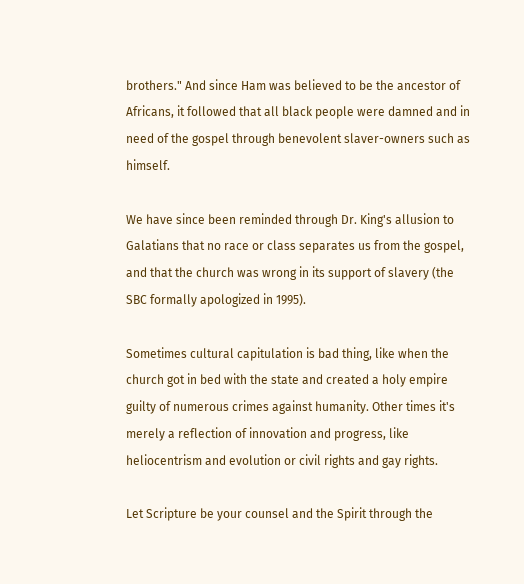brothers." And since Ham was believed to be the ancestor of Africans, it followed that all black people were damned and in need of the gospel through benevolent slaver-owners such as himself.

We have since been reminded through Dr. King's allusion to Galatians that no race or class separates us from the gospel, and that the church was wrong in its support of slavery (the SBC formally apologized in 1995).

Sometimes cultural capitulation is bad thing, like when the church got in bed with the state and created a holy empire guilty of numerous crimes against humanity. Other times it's merely a reflection of innovation and progress, like heliocentrism and evolution or civil rights and gay rights.

Let Scripture be your counsel and the Spirit through the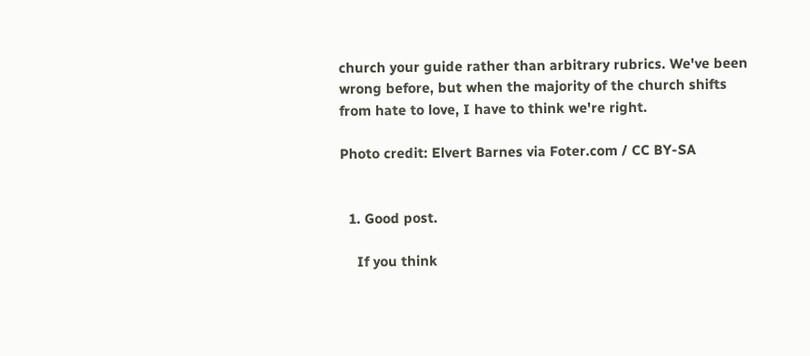church your guide rather than arbitrary rubrics. We've been wrong before, but when the majority of the church shifts from hate to love, I have to think we're right.

Photo credit: Elvert Barnes via Foter.com / CC BY-SA


  1. Good post.

    If you think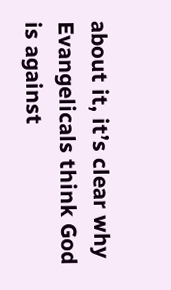about it, it’s clear why Evangelicals think God is against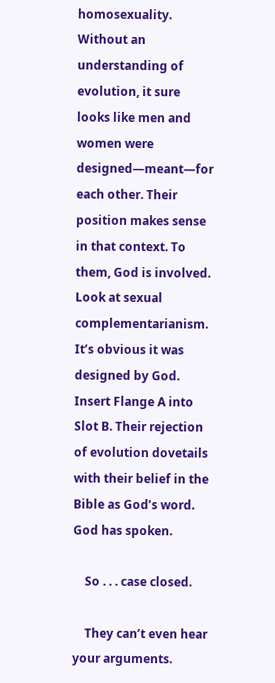homosexuality. Without an understanding of evolution, it sure looks like men and women were designed—meant—for each other. Their position makes sense in that context. To them, God is involved. Look at sexual complementarianism. It’s obvious it was designed by God. Insert Flange A into Slot B. Their rejection of evolution dovetails with their belief in the Bible as God’s word. God has spoken.

    So . . . case closed.

    They can’t even hear your arguments.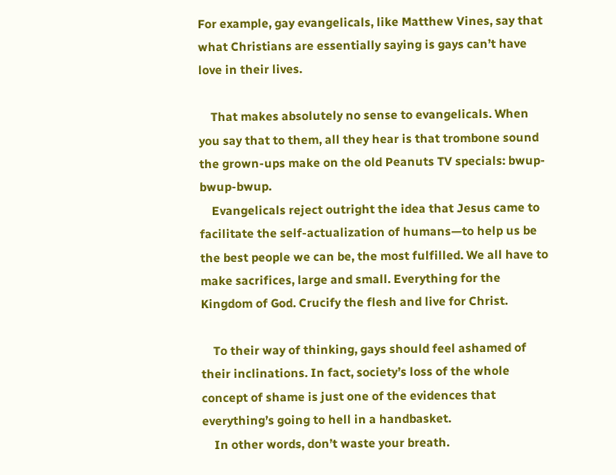For example, gay evangelicals, like Matthew Vines, say that what Christians are essentially saying is gays can’t have love in their lives.

    That makes absolutely no sense to evangelicals. When you say that to them, all they hear is that trombone sound the grown-ups make on the old Peanuts TV specials: bwup-bwup-bwup.
    Evangelicals reject outright the idea that Jesus came to facilitate the self-actualization of humans—to help us be the best people we can be, the most fulfilled. We all have to make sacrifices, large and small. Everything for the Kingdom of God. Crucify the flesh and live for Christ.

    To their way of thinking, gays should feel ashamed of their inclinations. In fact, society’s loss of the whole concept of shame is just one of the evidences that everything’s going to hell in a handbasket.
    In other words, don’t waste your breath.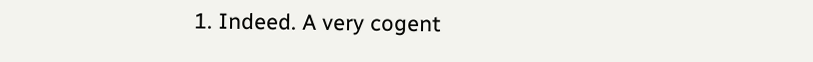1. Indeed. A very cogent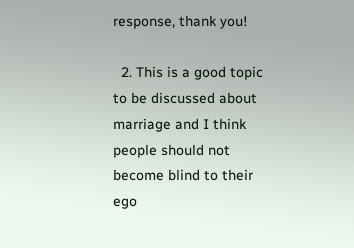response, thank you!

  2. This is a good topic to be discussed about marriage and I think people should not become blind to their ego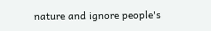nature and ignore people's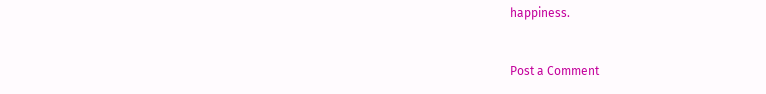happiness.


Post a Comment